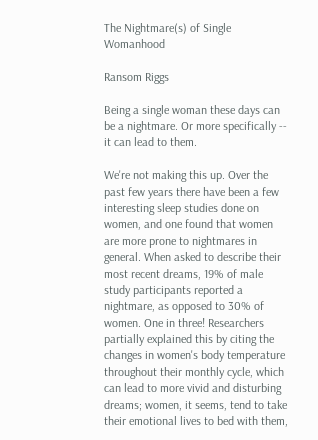The Nightmare(s) of Single Womanhood

Ransom Riggs

Being a single woman these days can be a nightmare. Or more specifically -- it can lead to them.

We're not making this up. Over the past few years there have been a few interesting sleep studies done on women, and one found that women are more prone to nightmares in general. When asked to describe their most recent dreams, 19% of male study participants reported a nightmare, as opposed to 30% of women. One in three! Researchers partially explained this by citing the changes in women's body temperature throughout their monthly cycle, which can lead to more vivid and disturbing dreams; women, it seems, tend to take their emotional lives to bed with them,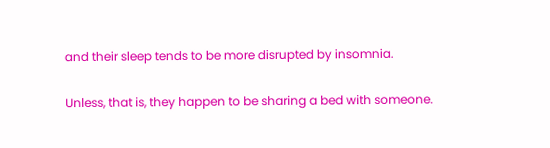and their sleep tends to be more disrupted by insomnia.

Unless, that is, they happen to be sharing a bed with someone.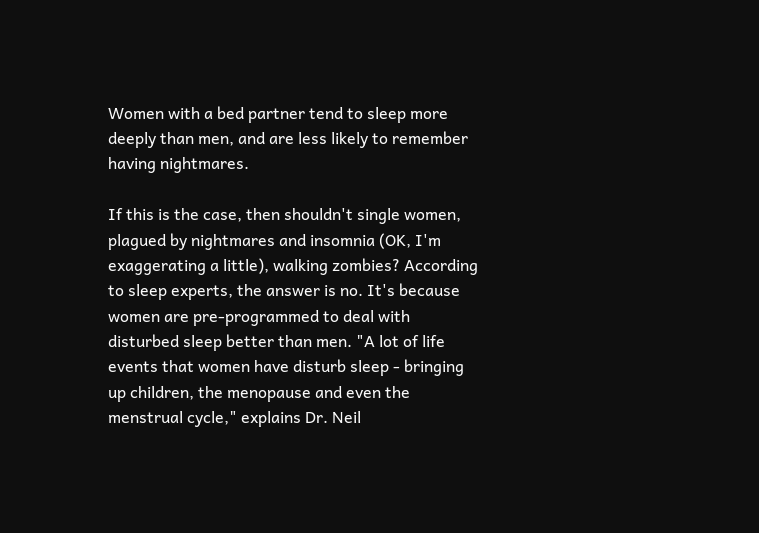Women with a bed partner tend to sleep more deeply than men, and are less likely to remember having nightmares.

If this is the case, then shouldn't single women, plagued by nightmares and insomnia (OK, I'm exaggerating a little), walking zombies? According to sleep experts, the answer is no. It's because women are pre-programmed to deal with disturbed sleep better than men. "A lot of life events that women have disturb sleep - bringing up children, the menopause and even the menstrual cycle," explains Dr. Neil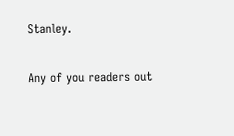Stanley.

Any of you readers out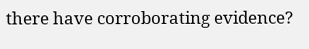there have corroborating evidence?